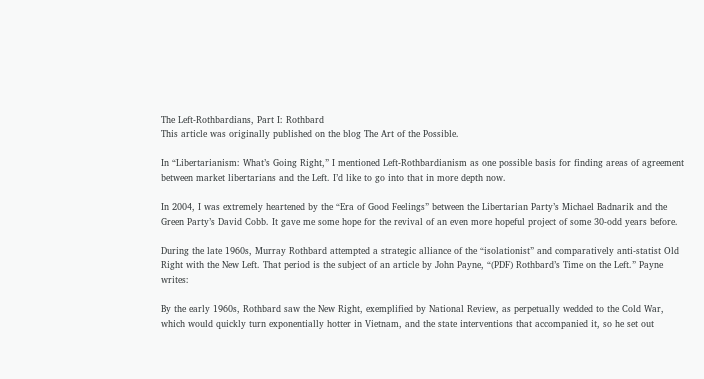The Left-Rothbardians, Part I: Rothbard
This article was originally published on the blog The Art of the Possible.

In “Libertarianism: What’s Going Right,” I mentioned Left-Rothbardianism as one possible basis for finding areas of agreement between market libertarians and the Left. I’d like to go into that in more depth now.

In 2004, I was extremely heartened by the “Era of Good Feelings” between the Libertarian Party’s Michael Badnarik and the Green Party’s David Cobb. It gave me some hope for the revival of an even more hopeful project of some 30-odd years before.

During the late 1960s, Murray Rothbard attempted a strategic alliance of the “isolationist” and comparatively anti-statist Old Right with the New Left. That period is the subject of an article by John Payne, “(PDF) Rothbard’s Time on the Left.” Payne writes:

By the early 1960s, Rothbard saw the New Right, exemplified by National Review, as perpetually wedded to the Cold War, which would quickly turn exponentially hotter in Vietnam, and the state interventions that accompanied it, so he set out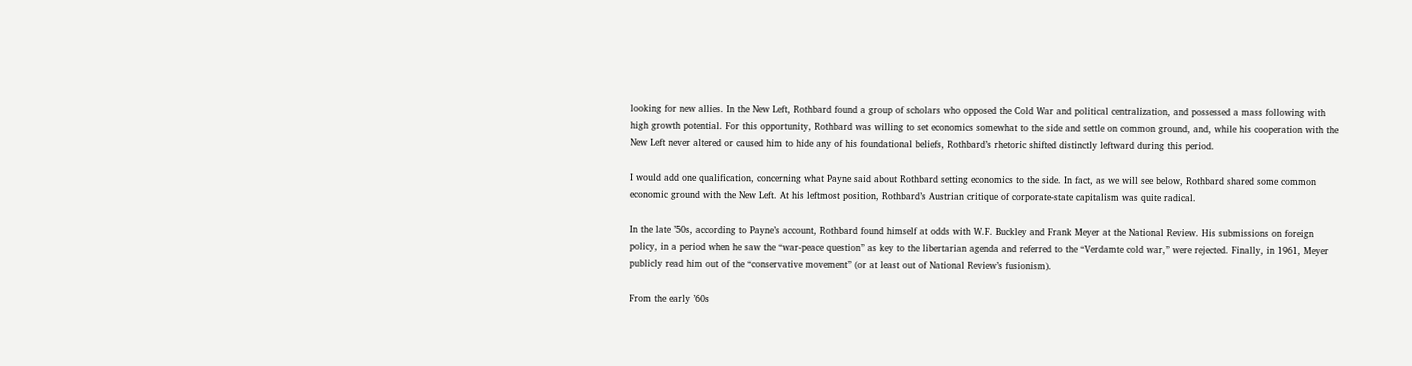looking for new allies. In the New Left, Rothbard found a group of scholars who opposed the Cold War and political centralization, and possessed a mass following with high growth potential. For this opportunity, Rothbard was willing to set economics somewhat to the side and settle on common ground, and, while his cooperation with the New Left never altered or caused him to hide any of his foundational beliefs, Rothbard’s rhetoric shifted distinctly leftward during this period.

I would add one qualification, concerning what Payne said about Rothbard setting economics to the side. In fact, as we will see below, Rothbard shared some common economic ground with the New Left. At his leftmost position, Rothbard’s Austrian critique of corporate-state capitalism was quite radical.

In the late ’50s, according to Payne’s account, Rothbard found himself at odds with W.F. Buckley and Frank Meyer at the National Review. His submissions on foreign policy, in a period when he saw the “war-peace question” as key to the libertarian agenda and referred to the “Verdamte cold war,” were rejected. Finally, in 1961, Meyer publicly read him out of the “conservative movement” (or at least out of National Review’s fusionism).

From the early ’60s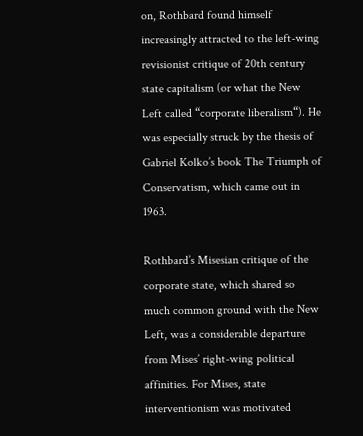on, Rothbard found himself increasingly attracted to the left-wing revisionist critique of 20th century state capitalism (or what the New Left called “corporate liberalism“). He was especially struck by the thesis of Gabriel Kolko’s book The Triumph of Conservatism, which came out in 1963.

Rothbard’s Misesian critique of the corporate state, which shared so much common ground with the New Left, was a considerable departure from Mises’ right-wing political affinities. For Mises, state interventionism was motivated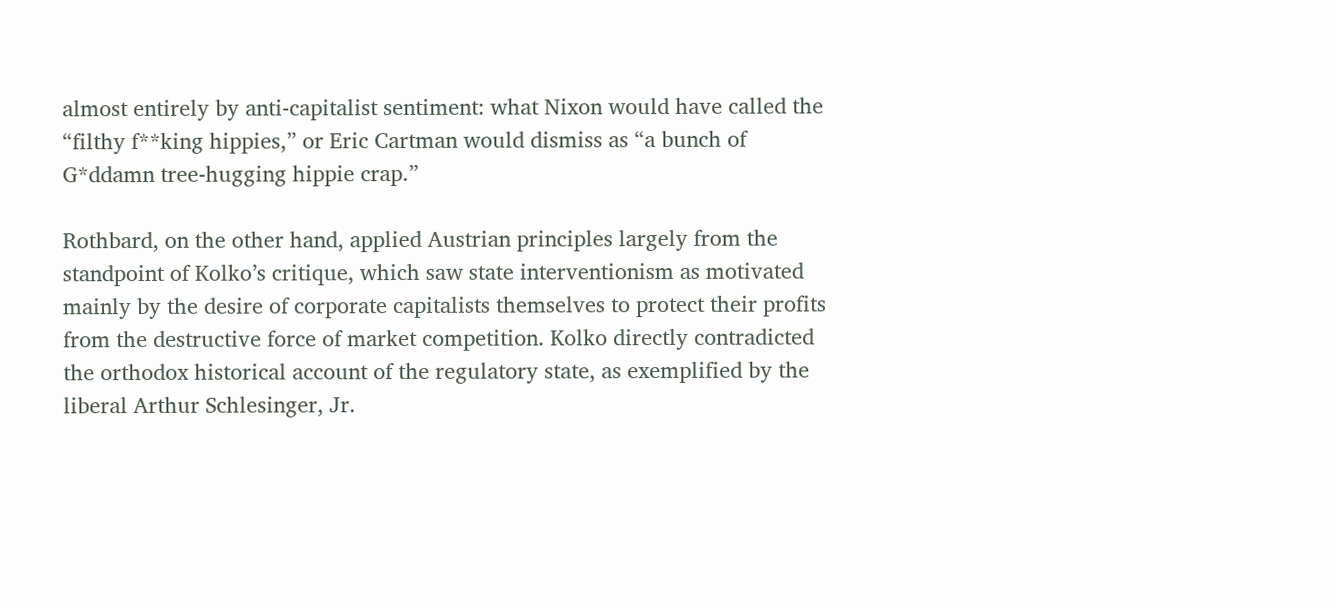almost entirely by anti-capitalist sentiment: what Nixon would have called the “filthy f**king hippies,” or Eric Cartman would dismiss as “a bunch of G*ddamn tree-hugging hippie crap.”

Rothbard, on the other hand, applied Austrian principles largely from the standpoint of Kolko’s critique, which saw state interventionism as motivated mainly by the desire of corporate capitalists themselves to protect their profits from the destructive force of market competition. Kolko directly contradicted the orthodox historical account of the regulatory state, as exemplified by the liberal Arthur Schlesinger, Jr.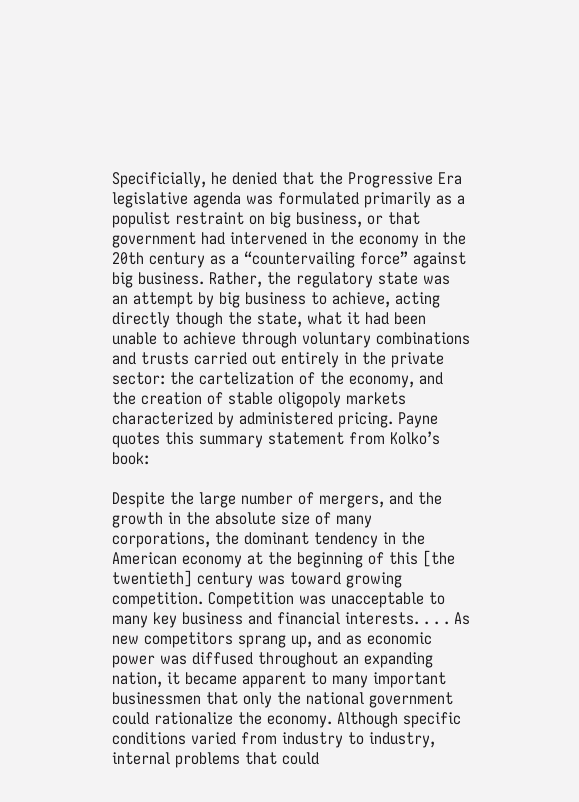Specificially, he denied that the Progressive Era legislative agenda was formulated primarily as a populist restraint on big business, or that government had intervened in the economy in the 20th century as a “countervailing force” against big business. Rather, the regulatory state was an attempt by big business to achieve, acting directly though the state, what it had been unable to achieve through voluntary combinations and trusts carried out entirely in the private sector: the cartelization of the economy, and the creation of stable oligopoly markets characterized by administered pricing. Payne quotes this summary statement from Kolko’s book:

Despite the large number of mergers, and the growth in the absolute size of many corporations, the dominant tendency in the American economy at the beginning of this [the twentieth] century was toward growing competition. Competition was unacceptable to many key business and financial interests. . . . As new competitors sprang up, and as economic power was diffused throughout an expanding nation, it became apparent to many important businessmen that only the national government could rationalize the economy. Although specific conditions varied from industry to industry, internal problems that could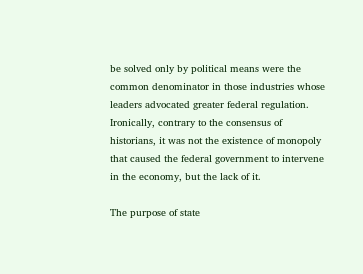be solved only by political means were the common denominator in those industries whose leaders advocated greater federal regulation. Ironically, contrary to the consensus of historians, it was not the existence of monopoly that caused the federal government to intervene in the economy, but the lack of it.

The purpose of state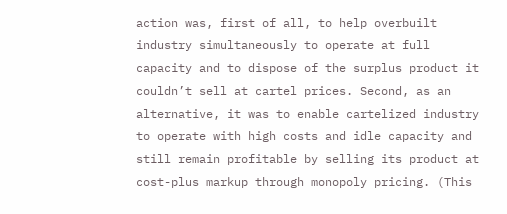action was, first of all, to help overbuilt industry simultaneously to operate at full capacity and to dispose of the surplus product it couldn’t sell at cartel prices. Second, as an alternative, it was to enable cartelized industry to operate with high costs and idle capacity and still remain profitable by selling its product at cost-plus markup through monopoly pricing. (This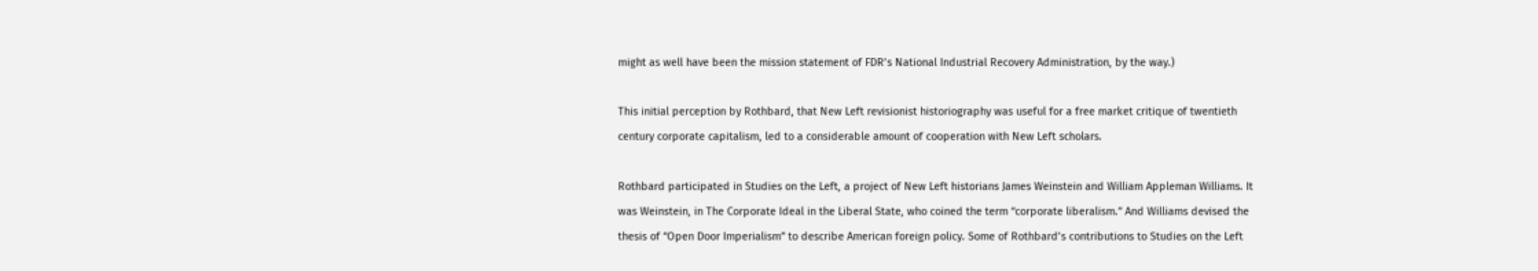might as well have been the mission statement of FDR’s National Industrial Recovery Administration, by the way.)

This initial perception by Rothbard, that New Left revisionist historiography was useful for a free market critique of twentieth century corporate capitalism, led to a considerable amount of cooperation with New Left scholars.

Rothbard participated in Studies on the Left, a project of New Left historians James Weinstein and William Appleman Williams. It was Weinstein, in The Corporate Ideal in the Liberal State, who coined the term “corporate liberalism.” And Williams devised the thesis of “Open Door Imperialism” to describe American foreign policy. Some of Rothbard’s contributions to Studies on the Left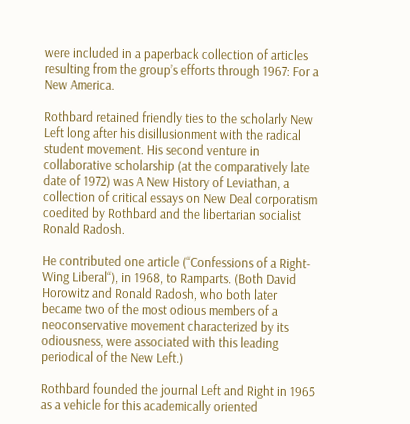were included in a paperback collection of articles resulting from the group’s efforts through 1967: For a New America.

Rothbard retained friendly ties to the scholarly New Left long after his disillusionment with the radical student movement. His second venture in collaborative scholarship (at the comparatively late date of 1972) was A New History of Leviathan, a collection of critical essays on New Deal corporatism coedited by Rothbard and the libertarian socialist Ronald Radosh.

He contributed one article (“Confessions of a Right-Wing Liberal“), in 1968, to Ramparts. (Both David Horowitz and Ronald Radosh, who both later became two of the most odious members of a neoconservative movement characterized by its odiousness, were associated with this leading periodical of the New Left.)

Rothbard founded the journal Left and Right in 1965 as a vehicle for this academically oriented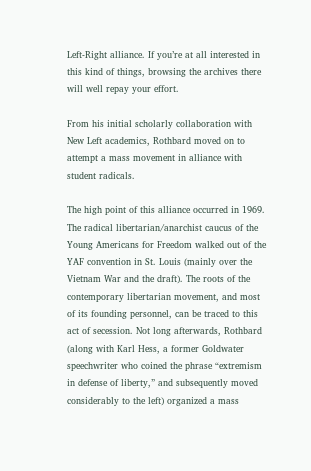Left-Right alliance. If you’re at all interested in this kind of things, browsing the archives there will well repay your effort.

From his initial scholarly collaboration with New Left academics, Rothbard moved on to attempt a mass movement in alliance with student radicals.

The high point of this alliance occurred in 1969. The radical libertarian/anarchist caucus of the Young Americans for Freedom walked out of the YAF convention in St. Louis (mainly over the Vietnam War and the draft). The roots of the contemporary libertarian movement, and most of its founding personnel, can be traced to this act of secession. Not long afterwards, Rothbard (along with Karl Hess, a former Goldwater speechwriter who coined the phrase “extremism in defense of liberty,” and subsequently moved considerably to the left) organized a mass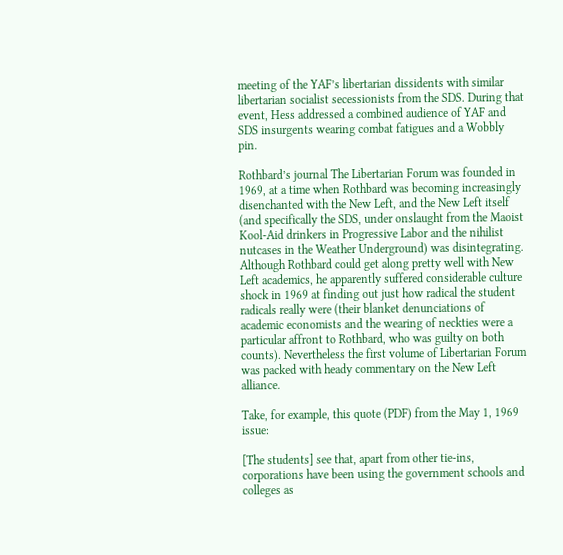meeting of the YAF’s libertarian dissidents with similar libertarian socialist secessionists from the SDS. During that event, Hess addressed a combined audience of YAF and SDS insurgents wearing combat fatigues and a Wobbly pin.

Rothbard’s journal The Libertarian Forum was founded in 1969, at a time when Rothbard was becoming increasingly disenchanted with the New Left, and the New Left itself (and specifically the SDS, under onslaught from the Maoist Kool-Aid drinkers in Progressive Labor and the nihilist nutcases in the Weather Underground) was disintegrating. Although Rothbard could get along pretty well with New Left academics, he apparently suffered considerable culture shock in 1969 at finding out just how radical the student radicals really were (their blanket denunciations of academic economists and the wearing of neckties were a particular affront to Rothbard, who was guilty on both counts). Nevertheless the first volume of Libertarian Forum was packed with heady commentary on the New Left alliance.

Take, for example, this quote (PDF) from the May 1, 1969 issue:

[The students] see that, apart from other tie-ins, corporations have been using the government schools and colleges as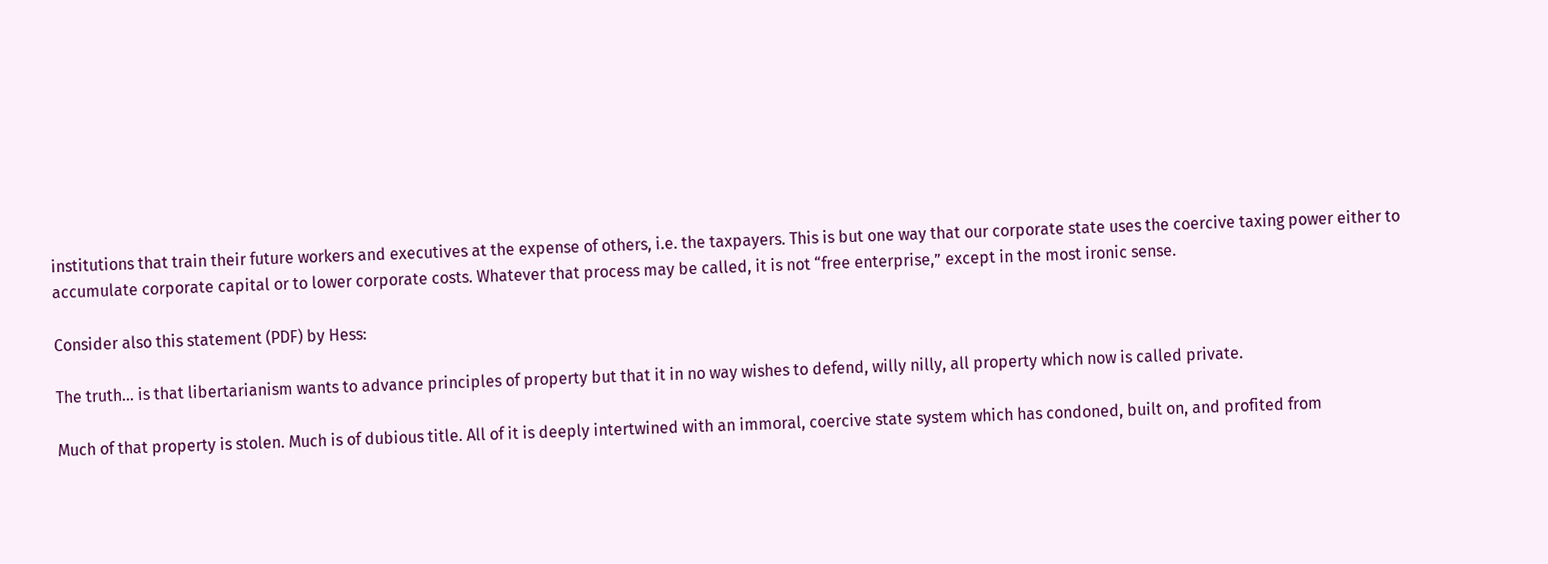institutions that train their future workers and executives at the expense of others, i.e. the taxpayers. This is but one way that our corporate state uses the coercive taxing power either to accumulate corporate capital or to lower corporate costs. Whatever that process may be called, it is not “free enterprise,” except in the most ironic sense.

Consider also this statement (PDF) by Hess:

The truth… is that libertarianism wants to advance principles of property but that it in no way wishes to defend, willy nilly, all property which now is called private.

Much of that property is stolen. Much is of dubious title. All of it is deeply intertwined with an immoral, coercive state system which has condoned, built on, and profited from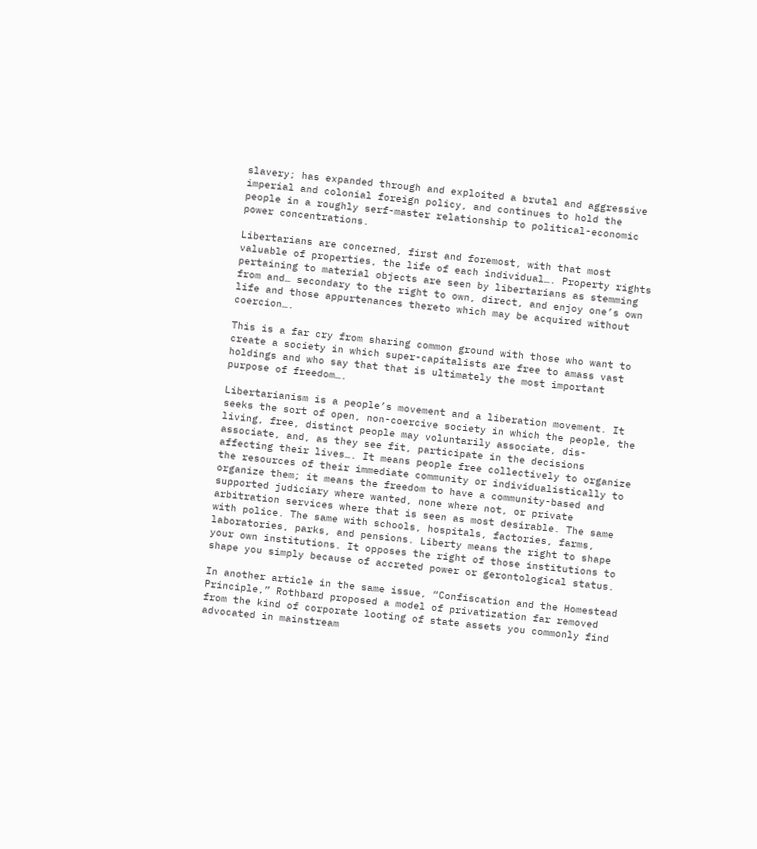slavery; has expanded through and exploited a brutal and aggressive imperial and colonial foreign policy, and continues to hold the people in a roughly serf-master relationship to political-economic power concentrations.

Libertarians are concerned, first and foremost, with that most valuable of properties, the life of each individual…. Property rights pertaining to material objects are seen by libertarians as stemming from and… secondary to the right to own, direct, and enjoy one’s own life and those appurtenances thereto which may be acquired without coercion….

This is a far cry from sharing common ground with those who want to create a society in which super-capitalists are free to amass vast holdings and who say that that is ultimately the most important purpose of freedom….

Libertarianism is a people’s movement and a liberation movement. It seeks the sort of open, non-coercive society in which the people, the living, free, distinct people may voluntarily associate, dis-associate, and, as they see fit, participate in the decisions affecting their lives…. It means people free collectively to organize the resources of their immediate community or individualistically to organize them; it means the freedom to have a community-based and supported judiciary where wanted, none where not, or private arbitration services where that is seen as most desirable. The same with police. The same with schools, hospitals, factories, farms, laboratories, parks, and pensions. Liberty means the right to shape your own institutions. It opposes the right of those institutions to shape you simply because of accreted power or gerontological status.

In another article in the same issue, “Confiscation and the Homestead Principle,” Rothbard proposed a model of privatization far removed from the kind of corporate looting of state assets you commonly find advocated in mainstream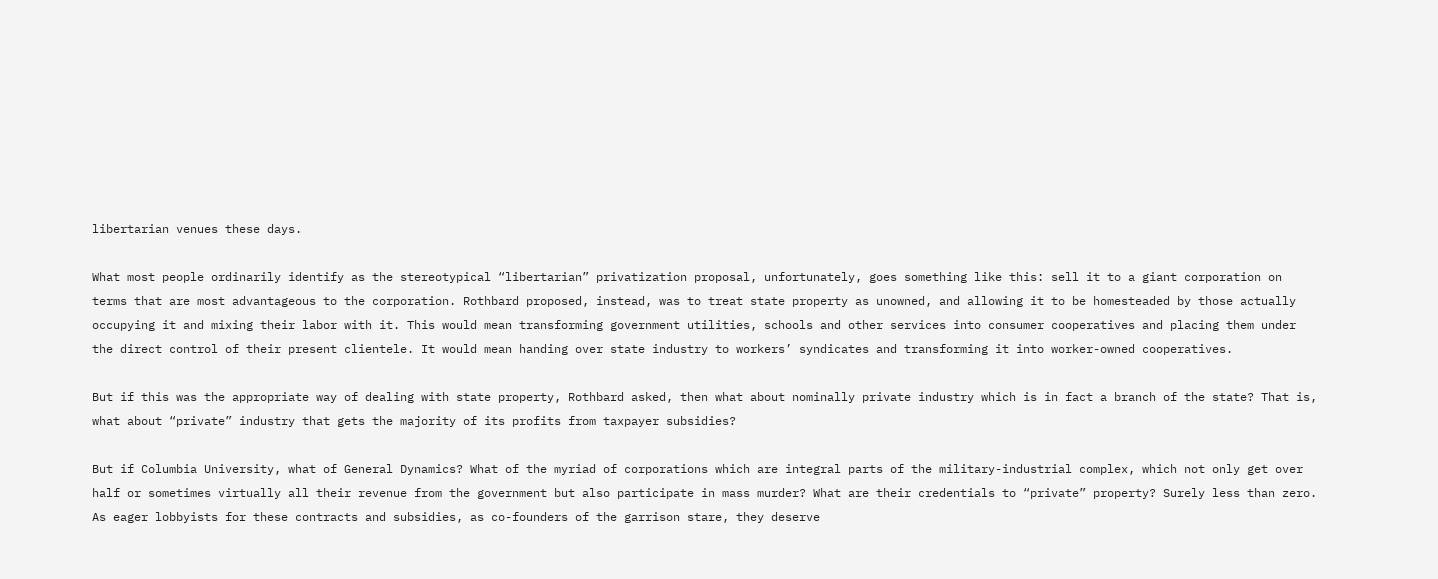libertarian venues these days.

What most people ordinarily identify as the stereotypical “libertarian” privatization proposal, unfortunately, goes something like this: sell it to a giant corporation on terms that are most advantageous to the corporation. Rothbard proposed, instead, was to treat state property as unowned, and allowing it to be homesteaded by those actually occupying it and mixing their labor with it. This would mean transforming government utilities, schools and other services into consumer cooperatives and placing them under the direct control of their present clientele. It would mean handing over state industry to workers’ syndicates and transforming it into worker-owned cooperatives.

But if this was the appropriate way of dealing with state property, Rothbard asked, then what about nominally private industry which is in fact a branch of the state? That is, what about “private” industry that gets the majority of its profits from taxpayer subsidies?

But if Columbia University, what of General Dynamics? What of the myriad of corporations which are integral parts of the military-industrial complex, which not only get over half or sometimes virtually all their revenue from the government but also participate in mass murder? What are their credentials to “private” property? Surely less than zero. As eager lobbyists for these contracts and subsidies, as co-founders of the garrison stare, they deserve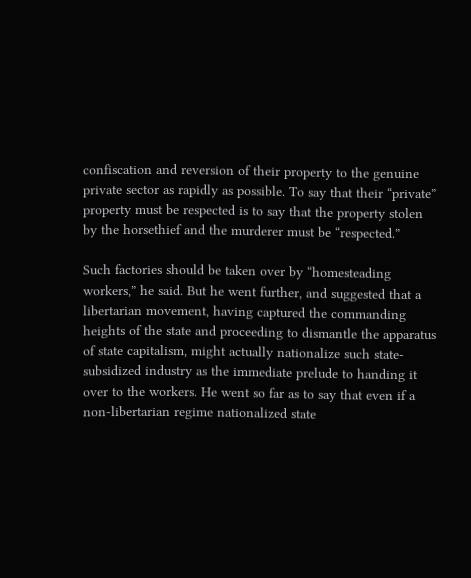confiscation and reversion of their property to the genuine private sector as rapidly as possible. To say that their “private” property must be respected is to say that the property stolen by the horsethief and the murderer must be “respected.”

Such factories should be taken over by “homesteading workers,” he said. But he went further, and suggested that a libertarian movement, having captured the commanding heights of the state and proceeding to dismantle the apparatus of state capitalism, might actually nationalize such state-subsidized industry as the immediate prelude to handing it over to the workers. He went so far as to say that even if a non-libertarian regime nationalized state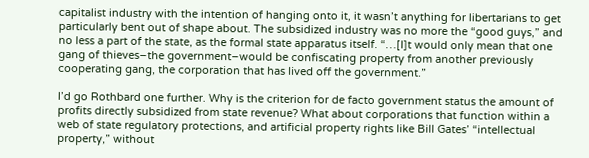capitalist industry with the intention of hanging onto it, it wasn’t anything for libertarians to get particularly bent out of shape about. The subsidized industry was no more the “good guys,” and no less a part of the state, as the formal state apparatus itself. “…[I]t would only mean that one gang of thieves–the government–would be confiscating property from another previously cooperating gang, the corporation that has lived off the government.”

I’d go Rothbard one further. Why is the criterion for de facto government status the amount of profits directly subsidized from state revenue? What about corporations that function within a web of state regulatory protections, and artificial property rights like Bill Gates’ “intellectual property,” without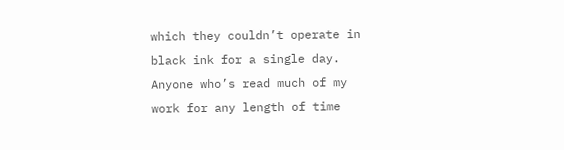which they couldn’t operate in black ink for a single day. Anyone who’s read much of my work for any length of time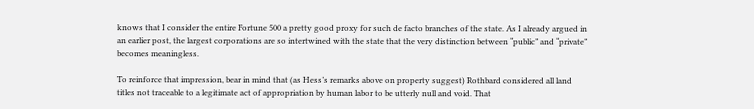knows that I consider the entire Fortune 500 a pretty good proxy for such de facto branches of the state. As I already argued in an earlier post, the largest corporations are so intertwined with the state that the very distinction between “public” and “private” becomes meaningless.

To reinforce that impression, bear in mind that (as Hess’s remarks above on property suggest) Rothbard considered all land titles not traceable to a legitimate act of appropriation by human labor to be utterly null and void. That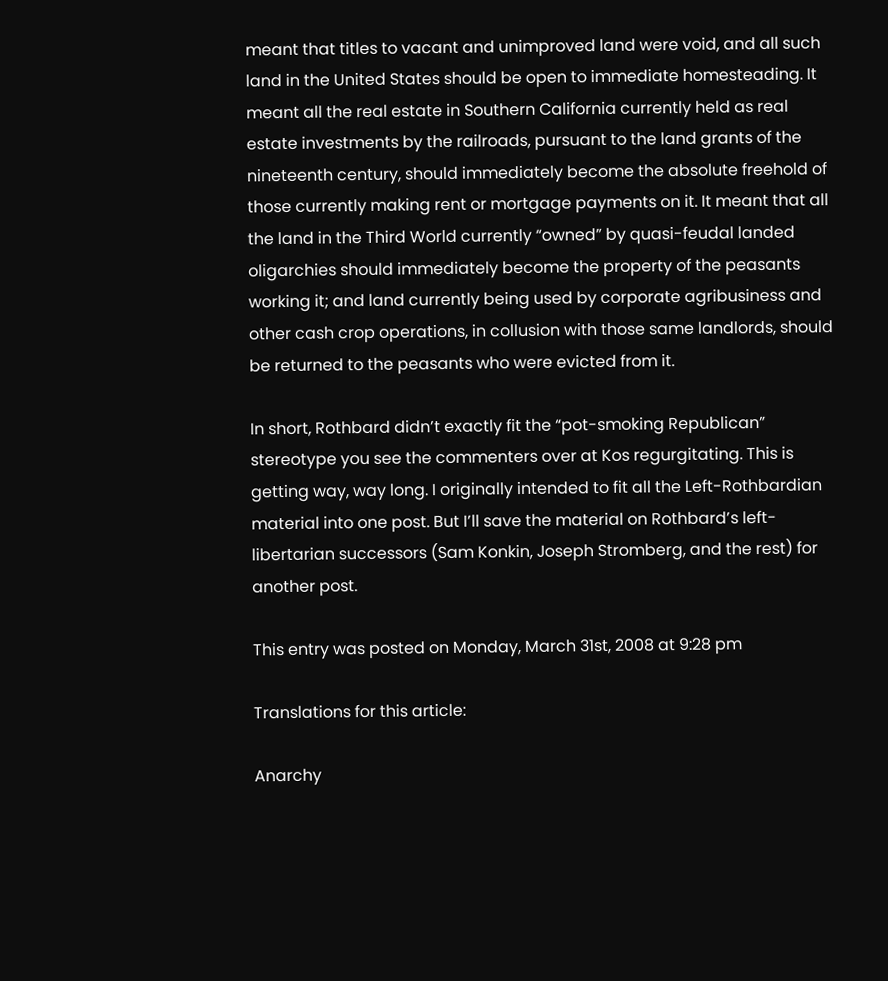meant that titles to vacant and unimproved land were void, and all such land in the United States should be open to immediate homesteading. It meant all the real estate in Southern California currently held as real estate investments by the railroads, pursuant to the land grants of the nineteenth century, should immediately become the absolute freehold of those currently making rent or mortgage payments on it. It meant that all the land in the Third World currently “owned” by quasi-feudal landed oligarchies should immediately become the property of the peasants working it; and land currently being used by corporate agribusiness and other cash crop operations, in collusion with those same landlords, should be returned to the peasants who were evicted from it.

In short, Rothbard didn’t exactly fit the “pot-smoking Republican” stereotype you see the commenters over at Kos regurgitating. This is getting way, way long. I originally intended to fit all the Left-Rothbardian material into one post. But I’ll save the material on Rothbard’s left-libertarian successors (Sam Konkin, Joseph Stromberg, and the rest) for another post.

This entry was posted on Monday, March 31st, 2008 at 9:28 pm

Translations for this article:

Anarchy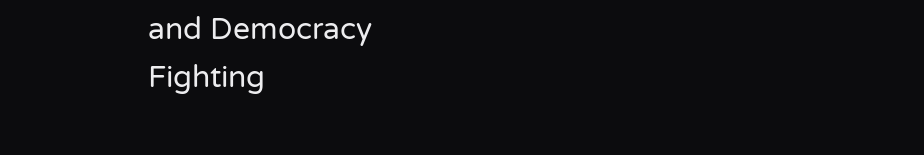and Democracy
Fighting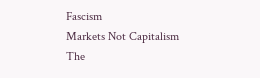Fascism
Markets Not Capitalism
The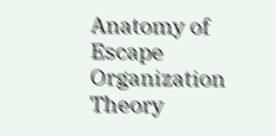Anatomy of Escape
Organization Theory